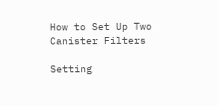How to Set Up Two Canister Filters

Setting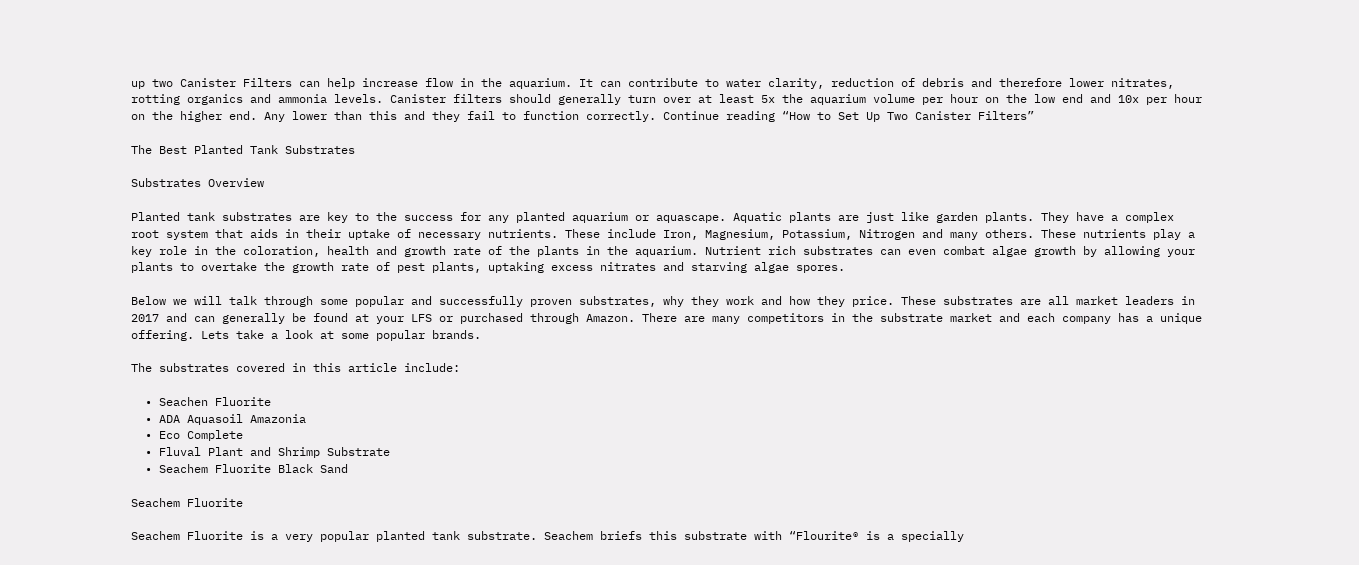up two Canister Filters can help increase flow in the aquarium. It can contribute to water clarity, reduction of debris and therefore lower nitrates, rotting organics and ammonia levels. Canister filters should generally turn over at least 5x the aquarium volume per hour on the low end and 10x per hour on the higher end. Any lower than this and they fail to function correctly. Continue reading “How to Set Up Two Canister Filters”

The Best Planted Tank Substrates

Substrates Overview

Planted tank substrates are key to the success for any planted aquarium or aquascape. Aquatic plants are just like garden plants. They have a complex root system that aids in their uptake of necessary nutrients. These include Iron, Magnesium, Potassium, Nitrogen and many others. These nutrients play a key role in the coloration, health and growth rate of the plants in the aquarium. Nutrient rich substrates can even combat algae growth by allowing your plants to overtake the growth rate of pest plants, uptaking excess nitrates and starving algae spores.

Below we will talk through some popular and successfully proven substrates, why they work and how they price. These substrates are all market leaders in 2017 and can generally be found at your LFS or purchased through Amazon. There are many competitors in the substrate market and each company has a unique offering. Lets take a look at some popular brands.

The substrates covered in this article include:

  • Seachen Fluorite
  • ADA Aquasoil Amazonia
  • Eco Complete
  • Fluval Plant and Shrimp Substrate
  • Seachem Fluorite Black Sand

Seachem Fluorite

Seachem Fluorite is a very popular planted tank substrate. Seachem briefs this substrate with “Flourite® is a specially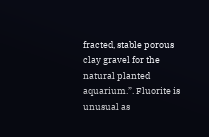fracted, stable porous clay gravel for the natural planted aquarium.”. Fluorite is unusual as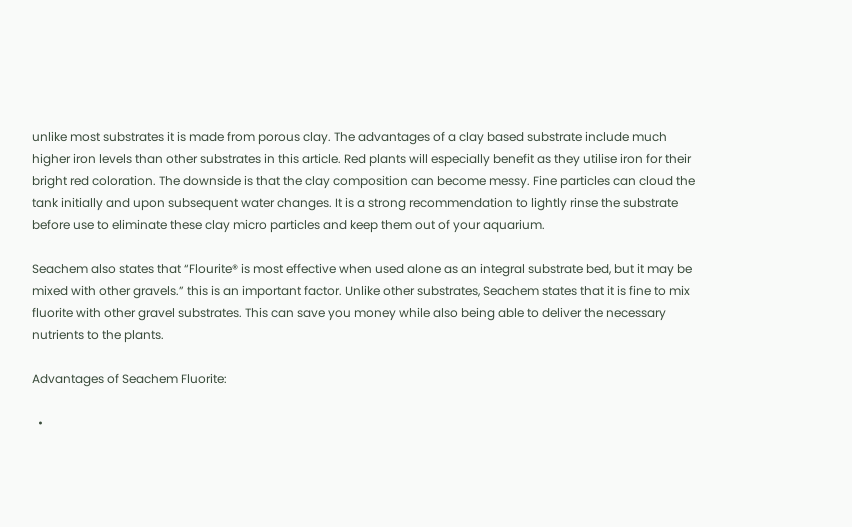unlike most substrates it is made from porous clay. The advantages of a clay based substrate include much higher iron levels than other substrates in this article. Red plants will especially benefit as they utilise iron for their bright red coloration. The downside is that the clay composition can become messy. Fine particles can cloud the tank initially and upon subsequent water changes. It is a strong recommendation to lightly rinse the substrate before use to eliminate these clay micro particles and keep them out of your aquarium.

Seachem also states that “Flourite® is most effective when used alone as an integral substrate bed, but it may be mixed with other gravels.” this is an important factor. Unlike other substrates, Seachem states that it is fine to mix fluorite with other gravel substrates. This can save you money while also being able to deliver the necessary nutrients to the plants.

Advantages of Seachem Fluorite:

  •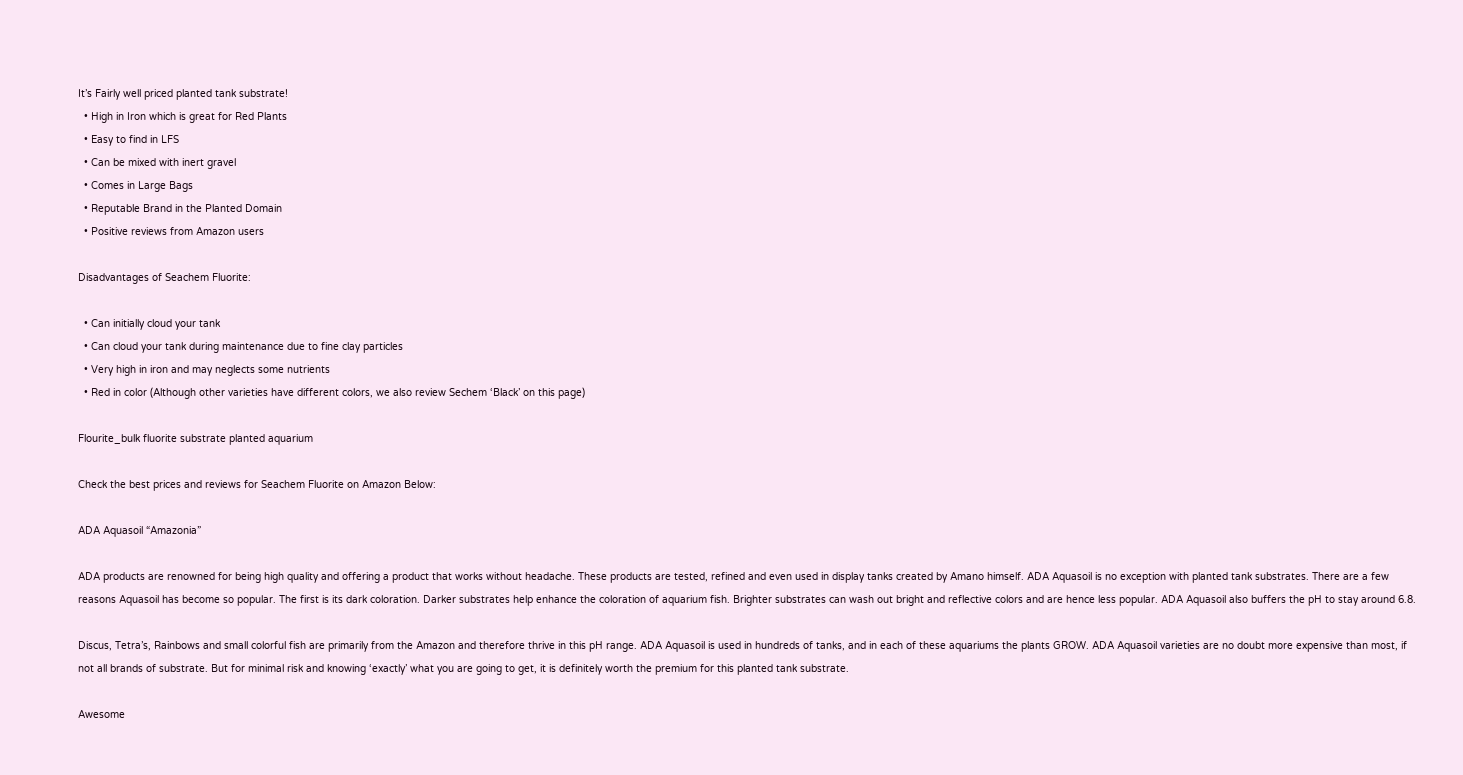It’s Fairly well priced planted tank substrate!
  • High in Iron which is great for Red Plants
  • Easy to find in LFS
  • Can be mixed with inert gravel
  • Comes in Large Bags
  • Reputable Brand in the Planted Domain
  • Positive reviews from Amazon users

Disadvantages of Seachem Fluorite:

  • Can initially cloud your tank
  • Can cloud your tank during maintenance due to fine clay particles
  • Very high in iron and may neglects some nutrients
  • Red in color (Although other varieties have different colors, we also review Sechem ‘Black’ on this page)

Flourite_bulk fluorite substrate planted aquarium

Check the best prices and reviews for Seachem Fluorite on Amazon Below:

ADA Aquasoil “Amazonia”

ADA products are renowned for being high quality and offering a product that works without headache. These products are tested, refined and even used in display tanks created by Amano himself. ADA Aquasoil is no exception with planted tank substrates. There are a few reasons Aquasoil has become so popular. The first is its dark coloration. Darker substrates help enhance the coloration of aquarium fish. Brighter substrates can wash out bright and reflective colors and are hence less popular. ADA Aquasoil also buffers the pH to stay around 6.8.

Discus, Tetra’s, Rainbows and small colorful fish are primarily from the Amazon and therefore thrive in this pH range. ADA Aquasoil is used in hundreds of tanks, and in each of these aquariums the plants GROW. ADA Aquasoil varieties are no doubt more expensive than most, if not all brands of substrate. But for minimal risk and knowing ‘exactly’ what you are going to get, it is definitely worth the premium for this planted tank substrate.

Awesome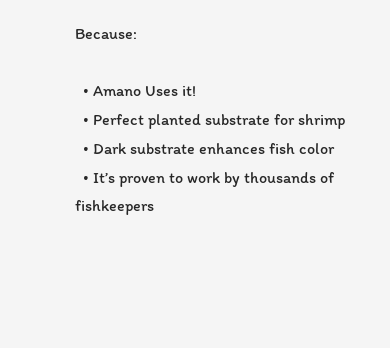Because:

  • Amano Uses it!
  • Perfect planted substrate for shrimp
  • Dark substrate enhances fish color
  • It’s proven to work by thousands of fishkeepers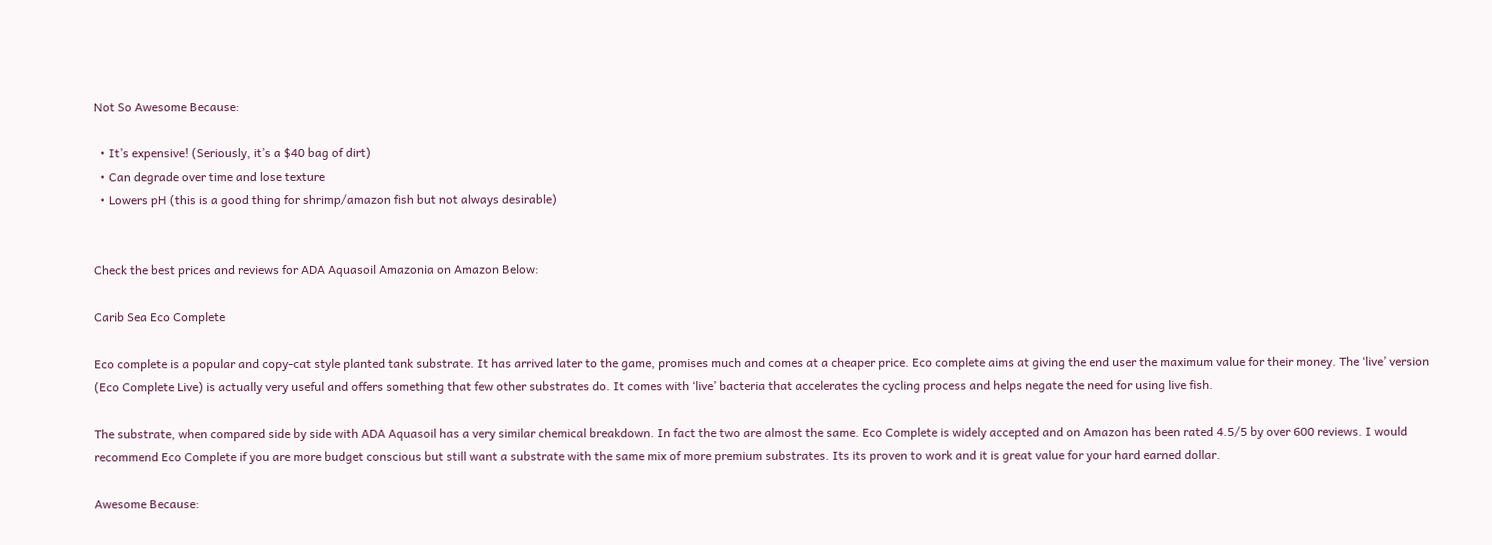Not So Awesome Because:

  • It’s expensive! (Seriously, it’s a $40 bag of dirt)
  • Can degrade over time and lose texture
  • Lowers pH (this is a good thing for shrimp/amazon fish but not always desirable)


Check the best prices and reviews for ADA Aquasoil Amazonia on Amazon Below:

Carib Sea Eco Complete

Eco complete is a popular and copy-cat style planted tank substrate. It has arrived later to the game, promises much and comes at a cheaper price. Eco complete aims at giving the end user the maximum value for their money. The ‘live’ version (Eco Complete Live) is actually very useful and offers something that few other substrates do. It comes with ‘live’ bacteria that accelerates the cycling process and helps negate the need for using live fish.

The substrate, when compared side by side with ADA Aquasoil has a very similar chemical breakdown. In fact the two are almost the same. Eco Complete is widely accepted and on Amazon has been rated 4.5/5 by over 600 reviews. I would recommend Eco Complete if you are more budget conscious but still want a substrate with the same mix of more premium substrates. Its its proven to work and it is great value for your hard earned dollar.

Awesome Because: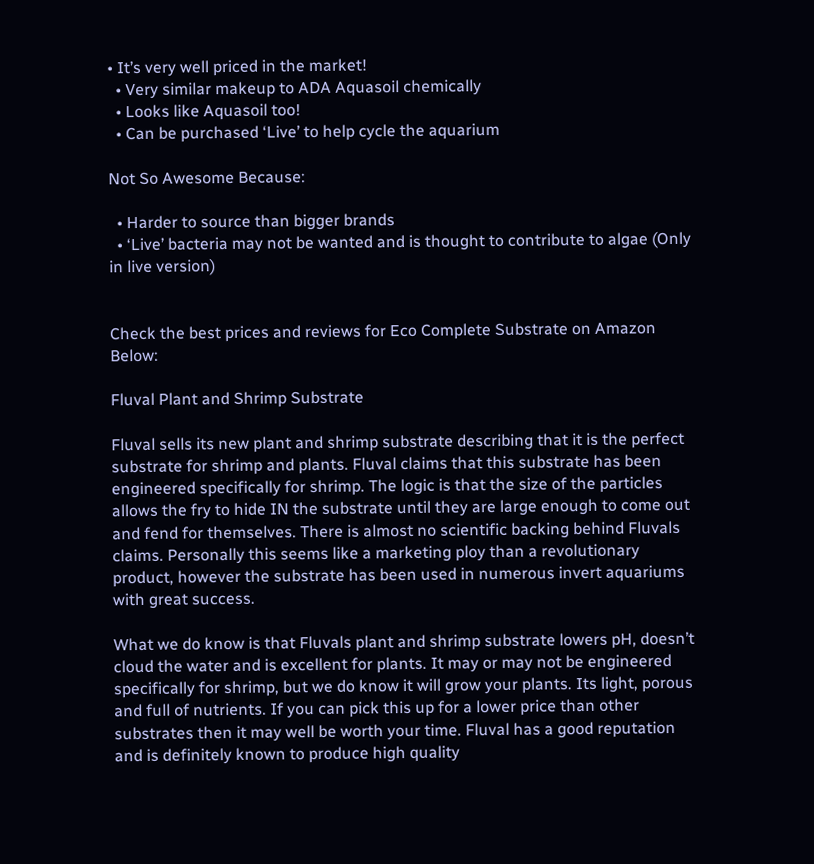• It’s very well priced in the market!
  • Very similar makeup to ADA Aquasoil chemically
  • Looks like Aquasoil too!
  • Can be purchased ‘Live’ to help cycle the aquarium

Not So Awesome Because:

  • Harder to source than bigger brands
  • ‘Live’ bacteria may not be wanted and is thought to contribute to algae (Only in live version)


Check the best prices and reviews for Eco Complete Substrate on Amazon Below:

Fluval Plant and Shrimp Substrate

Fluval sells its new plant and shrimp substrate describing that it is the perfect substrate for shrimp and plants. Fluval claims that this substrate has been engineered specifically for shrimp. The logic is that the size of the particles allows the fry to hide IN the substrate until they are large enough to come out and fend for themselves. There is almost no scientific backing behind Fluvals claims. Personally this seems like a marketing ploy than a revolutionary product, however the substrate has been used in numerous invert aquariums with great success.

What we do know is that Fluvals plant and shrimp substrate lowers pH, doesn’t cloud the water and is excellent for plants. It may or may not be engineered specifically for shrimp, but we do know it will grow your plants. Its light, porous and full of nutrients. If you can pick this up for a lower price than other substrates then it may well be worth your time. Fluval has a good reputation and is definitely known to produce high quality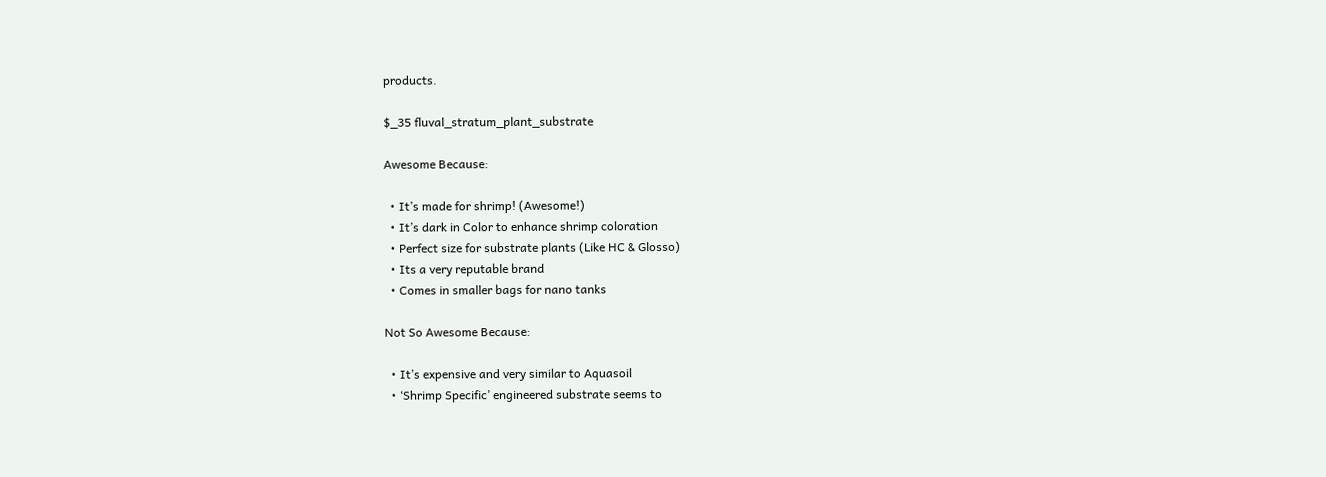products.

$_35 fluval_stratum_plant_substrate

Awesome Because:

  • It’s made for shrimp! (Awesome!)
  • It’s dark in Color to enhance shrimp coloration
  • Perfect size for substrate plants (Like HC & Glosso)
  • Its a very reputable brand
  • Comes in smaller bags for nano tanks

Not So Awesome Because:

  • It’s expensive and very similar to Aquasoil
  • ‘Shrimp Specific’ engineered substrate seems to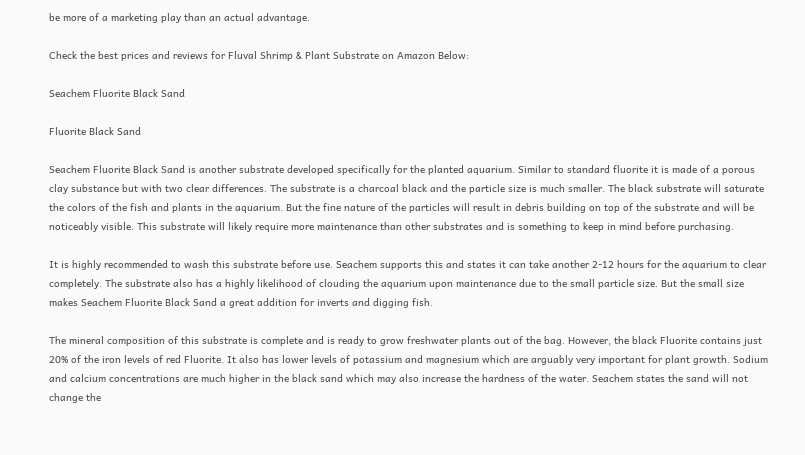be more of a marketing play than an actual advantage.

Check the best prices and reviews for Fluval Shrimp & Plant Substrate on Amazon Below:

Seachem Fluorite Black Sand

Fluorite Black Sand

Seachem Fluorite Black Sand is another substrate developed specifically for the planted aquarium. Similar to standard fluorite it is made of a porous clay substance but with two clear differences. The substrate is a charcoal black and the particle size is much smaller. The black substrate will saturate the colors of the fish and plants in the aquarium. But the fine nature of the particles will result in debris building on top of the substrate and will be noticeably visible. This substrate will likely require more maintenance than other substrates and is something to keep in mind before purchasing.

It is highly recommended to wash this substrate before use. Seachem supports this and states it can take another 2-12 hours for the aquarium to clear completely. The substrate also has a highly likelihood of clouding the aquarium upon maintenance due to the small particle size. But the small size makes Seachem Fluorite Black Sand a great addition for inverts and digging fish.

The mineral composition of this substrate is complete and is ready to grow freshwater plants out of the bag. However, the black Fluorite contains just 20% of the iron levels of red Fluorite. It also has lower levels of potassium and magnesium which are arguably very important for plant growth. Sodium and calcium concentrations are much higher in the black sand which may also increase the hardness of the water. Seachem states the sand will not change the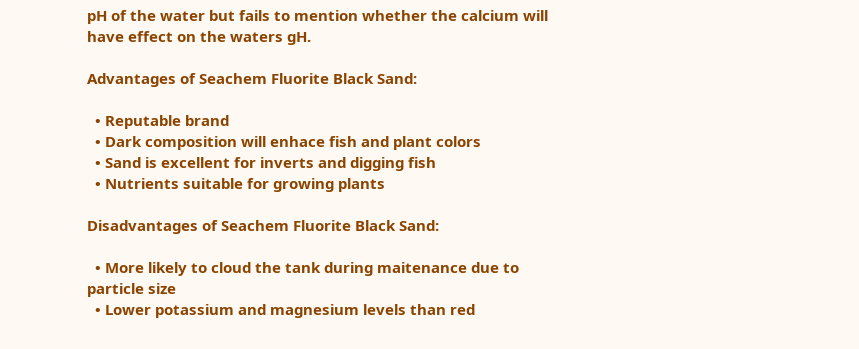pH of the water but fails to mention whether the calcium will have effect on the waters gH.

Advantages of Seachem Fluorite Black Sand:

  • Reputable brand
  • Dark composition will enhace fish and plant colors
  • Sand is excellent for inverts and digging fish
  • Nutrients suitable for growing plants

Disadvantages of Seachem Fluorite Black Sand:

  • More likely to cloud the tank during maitenance due to particle size
  • Lower potassium and magnesium levels than red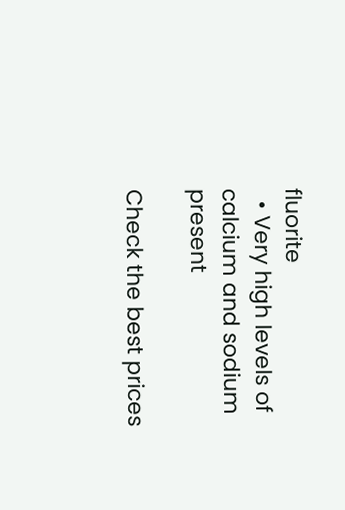fluorite
  • Very high levels of calcium and sodium present

Check the best prices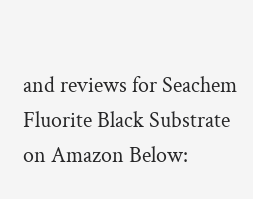and reviews for Seachem Fluorite Black Substrate on Amazon Below: